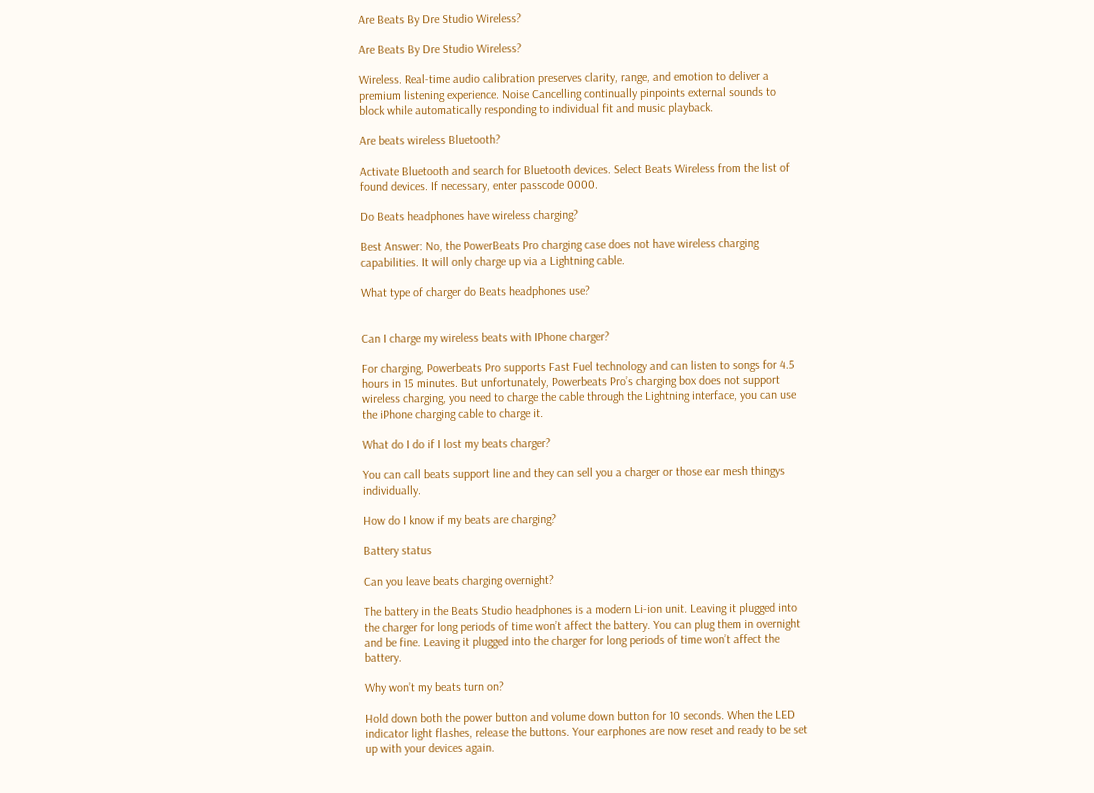Are Beats By Dre Studio Wireless?

Are Beats By Dre Studio Wireless?

Wireless. Real-time audio calibration preserves clarity, range, and emotion to deliver a premium listening experience. Noise Cancelling continually pinpoints external sounds to block while automatically responding to individual fit and music playback.

Are beats wireless Bluetooth?

Activate Bluetooth and search for Bluetooth devices. Select Beats Wireless from the list of found devices. If necessary, enter passcode 0000.

Do Beats headphones have wireless charging?

Best Answer: No, the PowerBeats Pro charging case does not have wireless charging capabilities. It will only charge up via a Lightning cable.

What type of charger do Beats headphones use?


Can I charge my wireless beats with IPhone charger?

For charging, Powerbeats Pro supports Fast Fuel technology and can listen to songs for 4.5 hours in 15 minutes. But unfortunately, Powerbeats Pro’s charging box does not support wireless charging, you need to charge the cable through the Lightning interface, you can use the iPhone charging cable to charge it.

What do I do if I lost my beats charger?

You can call beats support line and they can sell you a charger or those ear mesh thingys individually.

How do I know if my beats are charging?

Battery status

Can you leave beats charging overnight?

The battery in the Beats Studio headphones is a modern Li-ion unit. Leaving it plugged into the charger for long periods of time won’t affect the battery. You can plug them in overnight and be fine. Leaving it plugged into the charger for long periods of time won’t affect the battery.

Why won’t my beats turn on?

Hold down both the power button and volume down button for 10 seconds. When the LED indicator light flashes, release the buttons. Your earphones are now reset and ready to be set up with your devices again.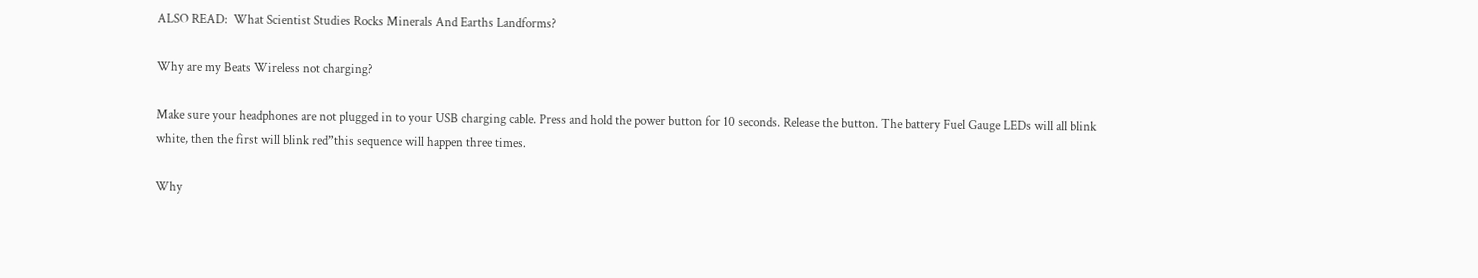ALSO READ:  What Scientist Studies Rocks Minerals And Earths Landforms?

Why are my Beats Wireless not charging?

Make sure your headphones are not plugged in to your USB charging cable. Press and hold the power button for 10 seconds. Release the button. The battery Fuel Gauge LEDs will all blink white, then the first will blink red”this sequence will happen three times.

Why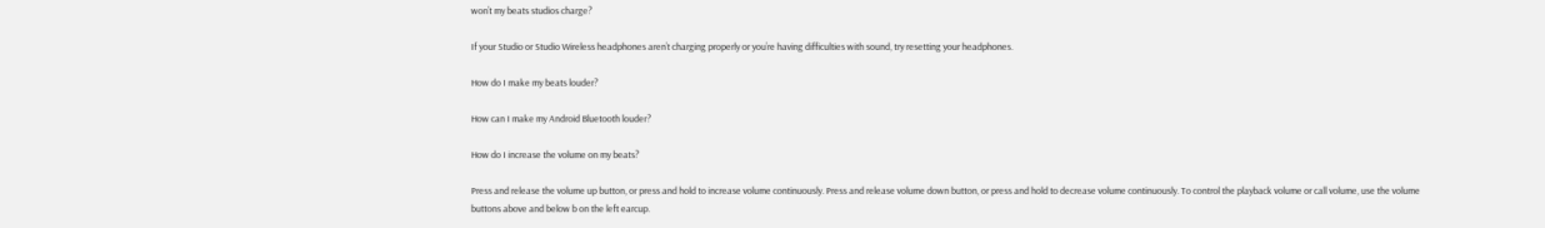won’t my beats studios charge?

If your Studio or Studio Wireless headphones aren’t charging properly or you’re having difficulties with sound, try resetting your headphones.

How do I make my beats louder?

How can I make my Android Bluetooth louder?

How do I increase the volume on my beats?

Press and release the volume up button, or press and hold to increase volume continuously. Press and release volume down button, or press and hold to decrease volume continuously. To control the playback volume or call volume, use the volume buttons above and below b on the left earcup.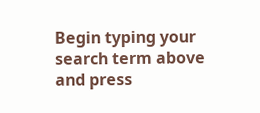Begin typing your search term above and press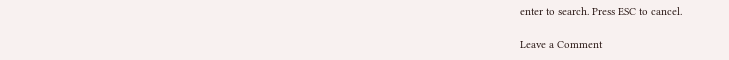enter to search. Press ESC to cancel.

Leave a Comment